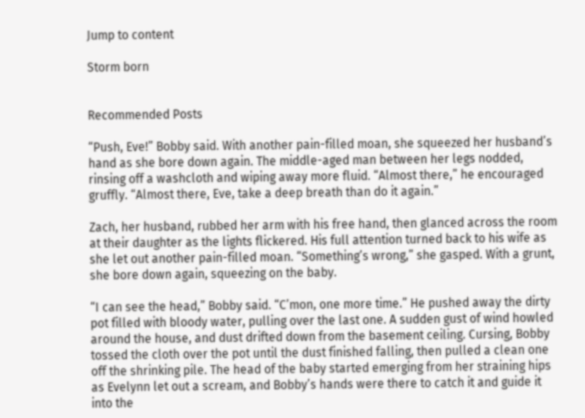Jump to content

Storm born


Recommended Posts

“Push, Eve!” Bobby said. With another pain-filled moan, she squeezed her husband’s hand as she bore down again. The middle-aged man between her legs nodded, rinsing off a washcloth and wiping away more fluid. “Almost there,” he encouraged gruffly. “Almost there, Eve, take a deep breath than do it again.”

Zach, her husband, rubbed her arm with his free hand, then glanced across the room at their daughter as the lights flickered. His full attention turned back to his wife as she let out another pain-filled moan. “Something’s wrong,” she gasped. With a grunt, she bore down again, squeezing on the baby.

“I can see the head,” Bobby said. “C’mon, one more time.” He pushed away the dirty pot filled with bloody water, pulling over the last one. A sudden gust of wind howled around the house, and dust drifted down from the basement ceiling. Cursing, Bobby tossed the cloth over the pot until the dust finished falling, then pulled a clean one off the shrinking pile. The head of the baby started emerging from her straining hips as Evelynn let out a scream, and Bobby’s hands were there to catch it and guide it into the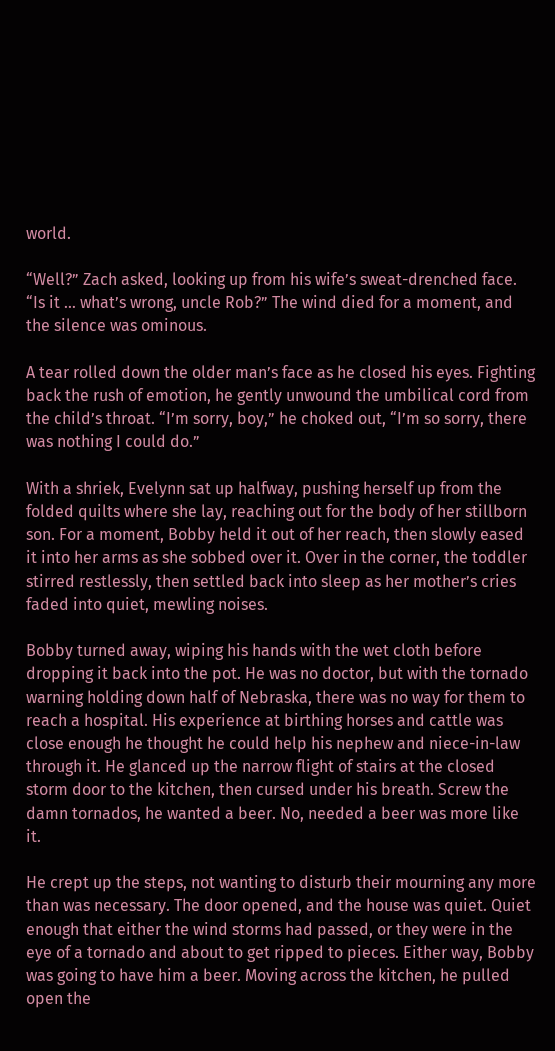world.

“Well?” Zach asked, looking up from his wife’s sweat-drenched face. “Is it … what’s wrong, uncle Rob?” The wind died for a moment, and the silence was ominous.

A tear rolled down the older man’s face as he closed his eyes. Fighting back the rush of emotion, he gently unwound the umbilical cord from the child’s throat. “I’m sorry, boy,” he choked out, “I’m so sorry, there was nothing I could do.”

With a shriek, Evelynn sat up halfway, pushing herself up from the folded quilts where she lay, reaching out for the body of her stillborn son. For a moment, Bobby held it out of her reach, then slowly eased it into her arms as she sobbed over it. Over in the corner, the toddler stirred restlessly, then settled back into sleep as her mother’s cries faded into quiet, mewling noises.

Bobby turned away, wiping his hands with the wet cloth before dropping it back into the pot. He was no doctor, but with the tornado warning holding down half of Nebraska, there was no way for them to reach a hospital. His experience at birthing horses and cattle was close enough he thought he could help his nephew and niece-in-law through it. He glanced up the narrow flight of stairs at the closed storm door to the kitchen, then cursed under his breath. Screw the damn tornados, he wanted a beer. No, needed a beer was more like it.

He crept up the steps, not wanting to disturb their mourning any more than was necessary. The door opened, and the house was quiet. Quiet enough that either the wind storms had passed, or they were in the eye of a tornado and about to get ripped to pieces. Either way, Bobby was going to have him a beer. Moving across the kitchen, he pulled open the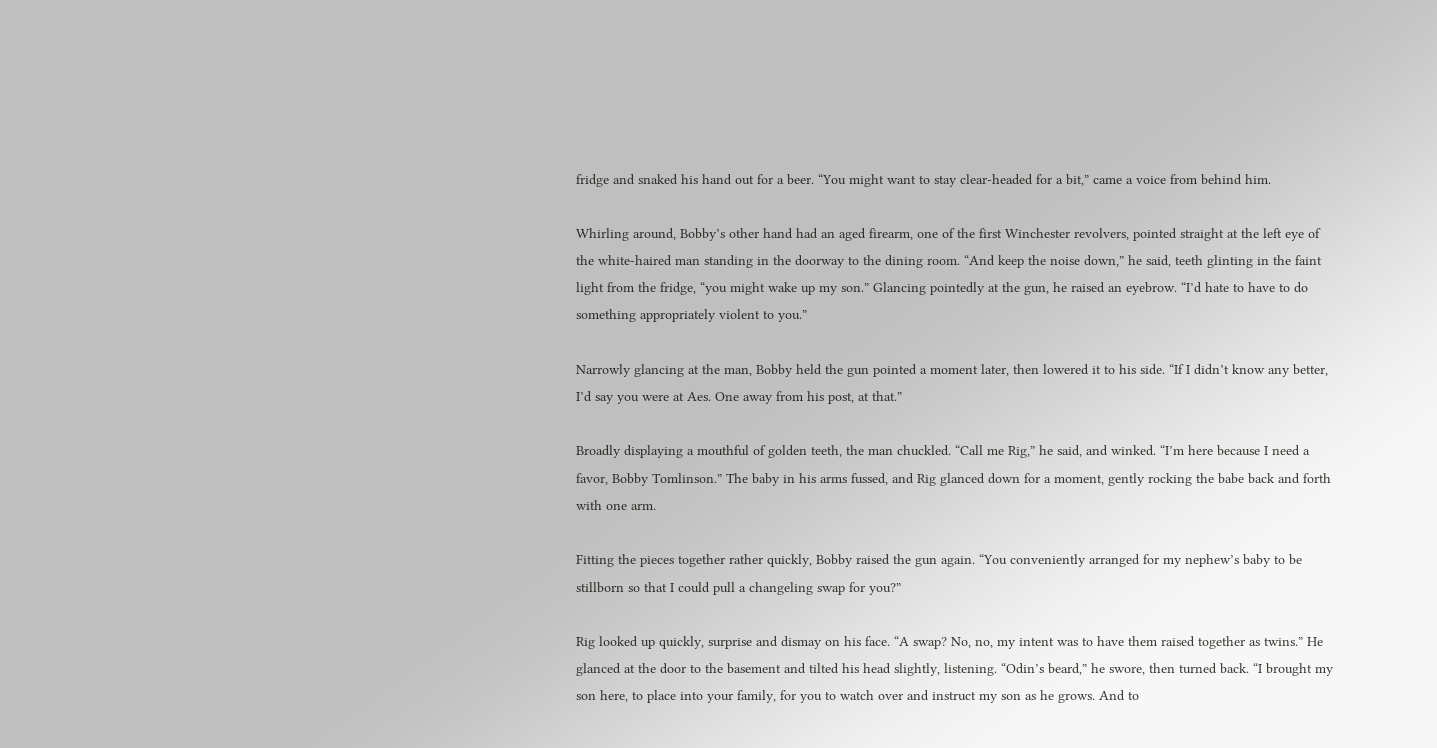fridge and snaked his hand out for a beer. “You might want to stay clear-headed for a bit,” came a voice from behind him.

Whirling around, Bobby’s other hand had an aged firearm, one of the first Winchester revolvers, pointed straight at the left eye of the white-haired man standing in the doorway to the dining room. “And keep the noise down,” he said, teeth glinting in the faint light from the fridge, “you might wake up my son.” Glancing pointedly at the gun, he raised an eyebrow. “I’d hate to have to do something appropriately violent to you.”

Narrowly glancing at the man, Bobby held the gun pointed a moment later, then lowered it to his side. “If I didn’t know any better, I’d say you were at Aes. One away from his post, at that.”

Broadly displaying a mouthful of golden teeth, the man chuckled. “Call me Rig,” he said, and winked. “I’m here because I need a favor, Bobby Tomlinson.” The baby in his arms fussed, and Rig glanced down for a moment, gently rocking the babe back and forth with one arm.

Fitting the pieces together rather quickly, Bobby raised the gun again. “You conveniently arranged for my nephew’s baby to be stillborn so that I could pull a changeling swap for you?”

Rig looked up quickly, surprise and dismay on his face. “A swap? No, no, my intent was to have them raised together as twins.” He glanced at the door to the basement and tilted his head slightly, listening. “Odin’s beard,” he swore, then turned back. “I brought my son here, to place into your family, for you to watch over and instruct my son as he grows. And to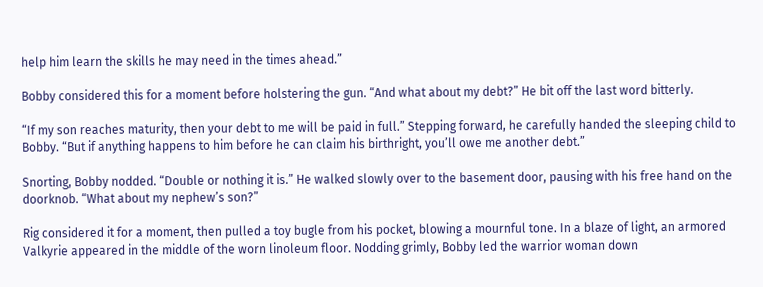help him learn the skills he may need in the times ahead.”

Bobby considered this for a moment before holstering the gun. “And what about my debt?” He bit off the last word bitterly.

“If my son reaches maturity, then your debt to me will be paid in full.” Stepping forward, he carefully handed the sleeping child to Bobby. “But if anything happens to him before he can claim his birthright, you’ll owe me another debt.”

Snorting, Bobby nodded. “Double or nothing it is.” He walked slowly over to the basement door, pausing with his free hand on the doorknob. “What about my nephew’s son?”

Rig considered it for a moment, then pulled a toy bugle from his pocket, blowing a mournful tone. In a blaze of light, an armored Valkyrie appeared in the middle of the worn linoleum floor. Nodding grimly, Bobby led the warrior woman down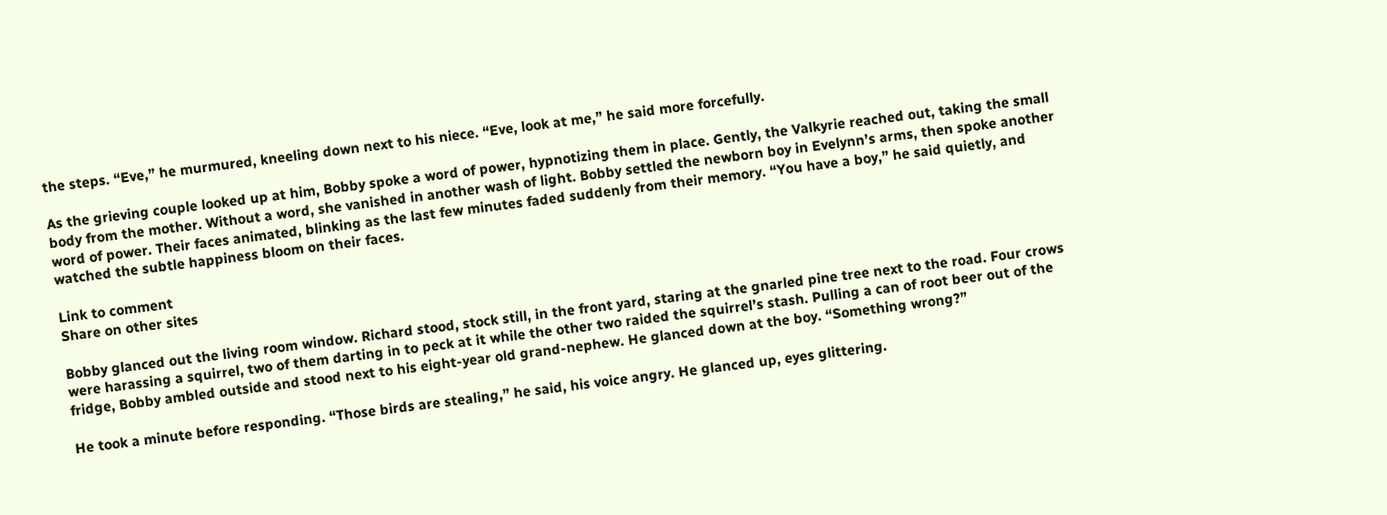the steps. “Eve,” he murmured, kneeling down next to his niece. “Eve, look at me,” he said more forcefully.

As the grieving couple looked up at him, Bobby spoke a word of power, hypnotizing them in place. Gently, the Valkyrie reached out, taking the small body from the mother. Without a word, she vanished in another wash of light. Bobby settled the newborn boy in Evelynn’s arms, then spoke another word of power. Their faces animated, blinking as the last few minutes faded suddenly from their memory. “You have a boy,” he said quietly, and watched the subtle happiness bloom on their faces.

Link to comment
Share on other sites

Bobby glanced out the living room window. Richard stood, stock still, in the front yard, staring at the gnarled pine tree next to the road. Four crows were harassing a squirrel, two of them darting in to peck at it while the other two raided the squirrel’s stash. Pulling a can of root beer out of the fridge, Bobby ambled outside and stood next to his eight-year old grand-nephew. He glanced down at the boy. “Something wrong?”

He took a minute before responding. “Those birds are stealing,” he said, his voice angry. He glanced up, eyes glittering.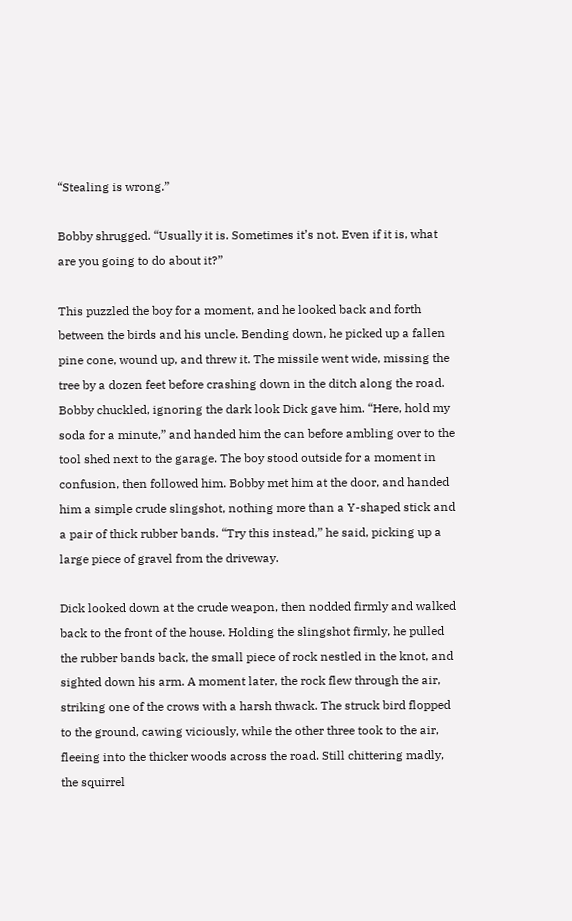“Stealing is wrong.”

Bobby shrugged. “Usually it is. Sometimes it’s not. Even if it is, what are you going to do about it?”

This puzzled the boy for a moment, and he looked back and forth between the birds and his uncle. Bending down, he picked up a fallen pine cone, wound up, and threw it. The missile went wide, missing the tree by a dozen feet before crashing down in the ditch along the road. Bobby chuckled, ignoring the dark look Dick gave him. “Here, hold my soda for a minute,” and handed him the can before ambling over to the tool shed next to the garage. The boy stood outside for a moment in confusion, then followed him. Bobby met him at the door, and handed him a simple crude slingshot, nothing more than a Y-shaped stick and a pair of thick rubber bands. “Try this instead,” he said, picking up a large piece of gravel from the driveway.

Dick looked down at the crude weapon, then nodded firmly and walked back to the front of the house. Holding the slingshot firmly, he pulled the rubber bands back, the small piece of rock nestled in the knot, and sighted down his arm. A moment later, the rock flew through the air, striking one of the crows with a harsh thwack. The struck bird flopped to the ground, cawing viciously, while the other three took to the air, fleeing into the thicker woods across the road. Still chittering madly, the squirrel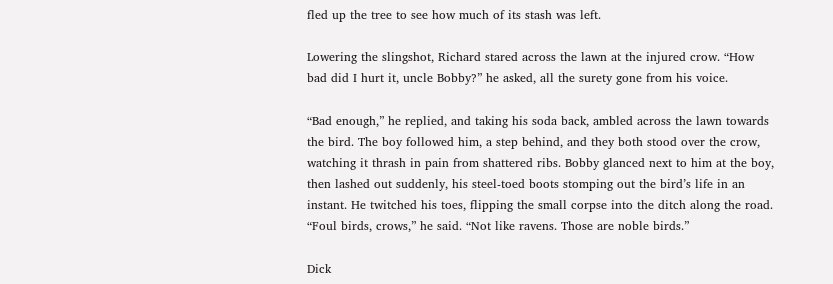fled up the tree to see how much of its stash was left.

Lowering the slingshot, Richard stared across the lawn at the injured crow. “How bad did I hurt it, uncle Bobby?” he asked, all the surety gone from his voice.

“Bad enough,” he replied, and taking his soda back, ambled across the lawn towards the bird. The boy followed him, a step behind, and they both stood over the crow, watching it thrash in pain from shattered ribs. Bobby glanced next to him at the boy, then lashed out suddenly, his steel-toed boots stomping out the bird’s life in an instant. He twitched his toes, flipping the small corpse into the ditch along the road. “Foul birds, crows,” he said. “Not like ravens. Those are noble birds.”

Dick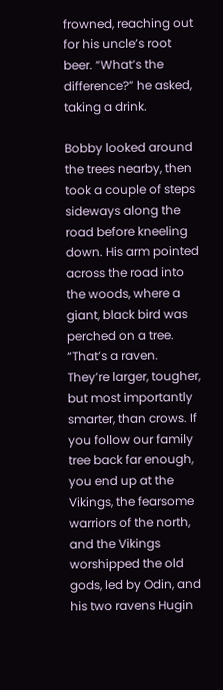frowned, reaching out for his uncle’s root beer. “What’s the difference?” he asked, taking a drink.

Bobby looked around the trees nearby, then took a couple of steps sideways along the road before kneeling down. His arm pointed across the road into the woods, where a giant, black bird was perched on a tree. “That’s a raven. They’re larger, tougher, but most importantly smarter, than crows. If you follow our family tree back far enough, you end up at the Vikings, the fearsome warriors of the north, and the Vikings worshipped the old gods, led by Odin, and his two ravens Hugin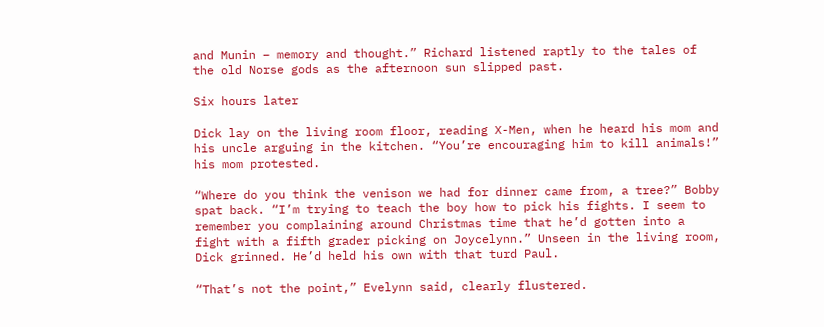and Munin – memory and thought.” Richard listened raptly to the tales of the old Norse gods as the afternoon sun slipped past.

Six hours later

Dick lay on the living room floor, reading X-Men, when he heard his mom and his uncle arguing in the kitchen. “You’re encouraging him to kill animals!” his mom protested.

“Where do you think the venison we had for dinner came from, a tree?” Bobby spat back. “I’m trying to teach the boy how to pick his fights. I seem to remember you complaining around Christmas time that he’d gotten into a fight with a fifth grader picking on Joycelynn.” Unseen in the living room, Dick grinned. He’d held his own with that turd Paul.

“That’s not the point,” Evelynn said, clearly flustered.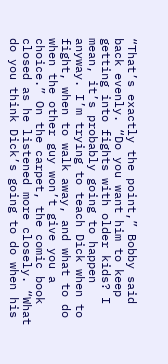“That’s exactly the point,” Bobby said back evenly. “Do you want him to keep getting into fights with older kids? I mean, it’s probably going to happen anyway. I’m trying to teach Dick when to fight, when to walk away, and what to do when the other guy won’t give you a choice.” On the carpet, the comic book closed as he listened more closely. “What do you think Dick’s going to do when his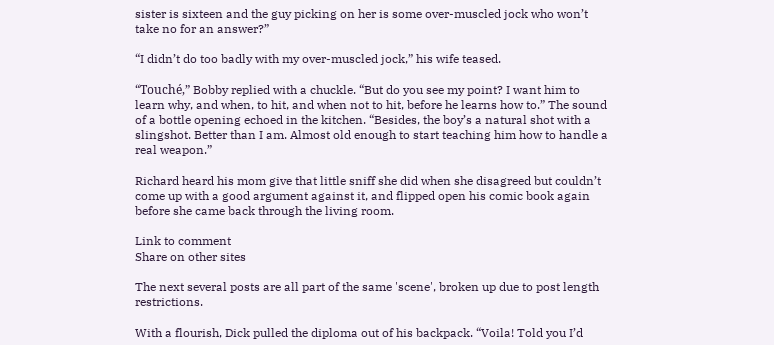sister is sixteen and the guy picking on her is some over-muscled jock who won’t take no for an answer?”

“I didn’t do too badly with my over-muscled jock,” his wife teased.

“Touché,” Bobby replied with a chuckle. “But do you see my point? I want him to learn why, and when, to hit, and when not to hit, before he learns how to.” The sound of a bottle opening echoed in the kitchen. “Besides, the boy’s a natural shot with a slingshot. Better than I am. Almost old enough to start teaching him how to handle a real weapon.”

Richard heard his mom give that little sniff she did when she disagreed but couldn’t come up with a good argument against it, and flipped open his comic book again before she came back through the living room.

Link to comment
Share on other sites

The next several posts are all part of the same 'scene', broken up due to post length restrictions.

With a flourish, Dick pulled the diploma out of his backpack. “Voila! Told you I’d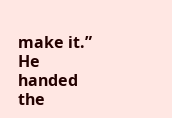make it.” He handed the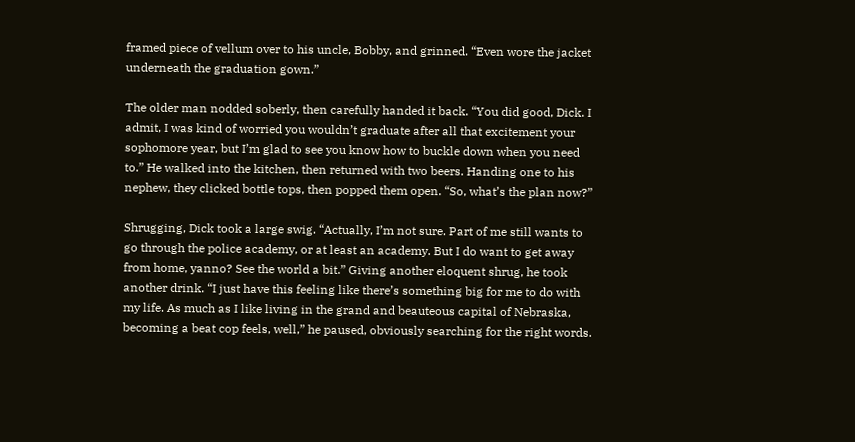framed piece of vellum over to his uncle, Bobby, and grinned. “Even wore the jacket underneath the graduation gown.”

The older man nodded soberly, then carefully handed it back. “You did good, Dick. I admit, I was kind of worried you wouldn’t graduate after all that excitement your sophomore year, but I’m glad to see you know how to buckle down when you need to.” He walked into the kitchen, then returned with two beers. Handing one to his nephew, they clicked bottle tops, then popped them open. “So, what’s the plan now?”

Shrugging, Dick took a large swig. “Actually, I’m not sure. Part of me still wants to go through the police academy, or at least an academy. But I do want to get away from home, yanno? See the world a bit.” Giving another eloquent shrug, he took another drink. “I just have this feeling like there’s something big for me to do with my life. As much as I like living in the grand and beauteous capital of Nebraska, becoming a beat cop feels, well,” he paused, obviously searching for the right words.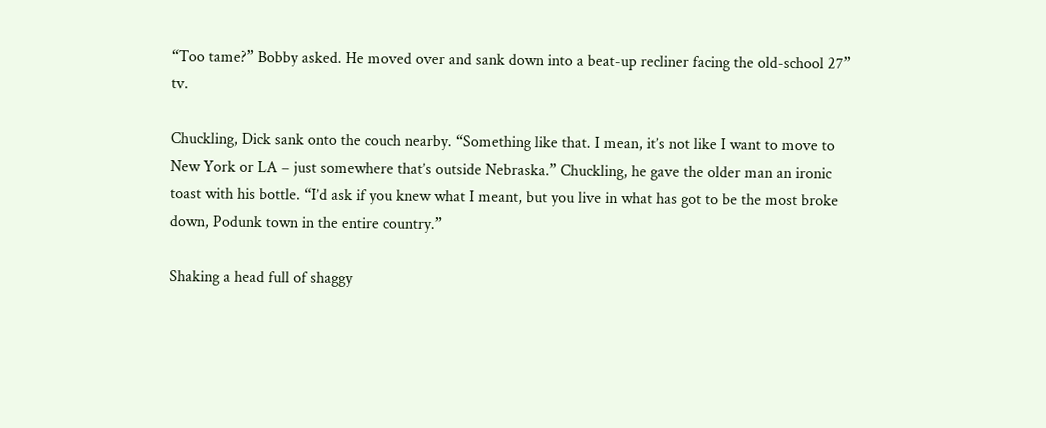“Too tame?” Bobby asked. He moved over and sank down into a beat-up recliner facing the old-school 27” tv.

Chuckling, Dick sank onto the couch nearby. “Something like that. I mean, it’s not like I want to move to New York or LA – just somewhere that’s outside Nebraska.” Chuckling, he gave the older man an ironic toast with his bottle. “I’d ask if you knew what I meant, but you live in what has got to be the most broke down, Podunk town in the entire country.”

Shaking a head full of shaggy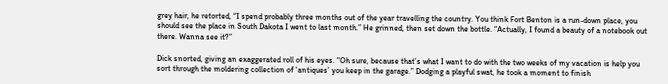grey hair, he retorted, “I spend probably three months out of the year travelling the country. You think Fort Benton is a run-down place, you should see the place in South Dakota I went to last month.” He grinned, then set down the bottle. “Actually, I found a beauty of a notebook out there. Wanna see it?”

Dick snorted, giving an exaggerated roll of his eyes. “Oh sure, because that’s what I want to do with the two weeks of my vacation is help you sort through the moldering collection of ‘antiques’ you keep in the garage.” Dodging a playful swat, he took a moment to finish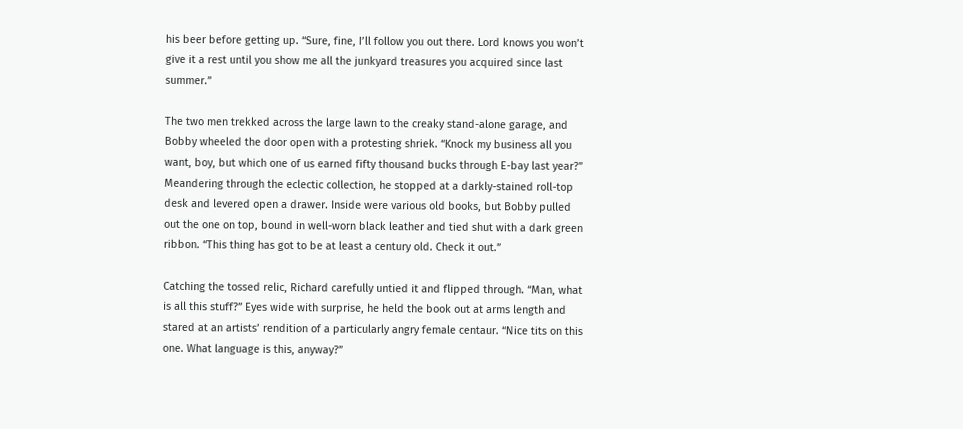his beer before getting up. “Sure, fine, I’ll follow you out there. Lord knows you won’t give it a rest until you show me all the junkyard treasures you acquired since last summer.”

The two men trekked across the large lawn to the creaky stand-alone garage, and Bobby wheeled the door open with a protesting shriek. “Knock my business all you want, boy, but which one of us earned fifty thousand bucks through E-bay last year?” Meandering through the eclectic collection, he stopped at a darkly-stained roll-top desk and levered open a drawer. Inside were various old books, but Bobby pulled out the one on top, bound in well-worn black leather and tied shut with a dark green ribbon. “This thing has got to be at least a century old. Check it out.”

Catching the tossed relic, Richard carefully untied it and flipped through. “Man, what is all this stuff?” Eyes wide with surprise, he held the book out at arms length and stared at an artists’ rendition of a particularly angry female centaur. “Nice tits on this one. What language is this, anyway?”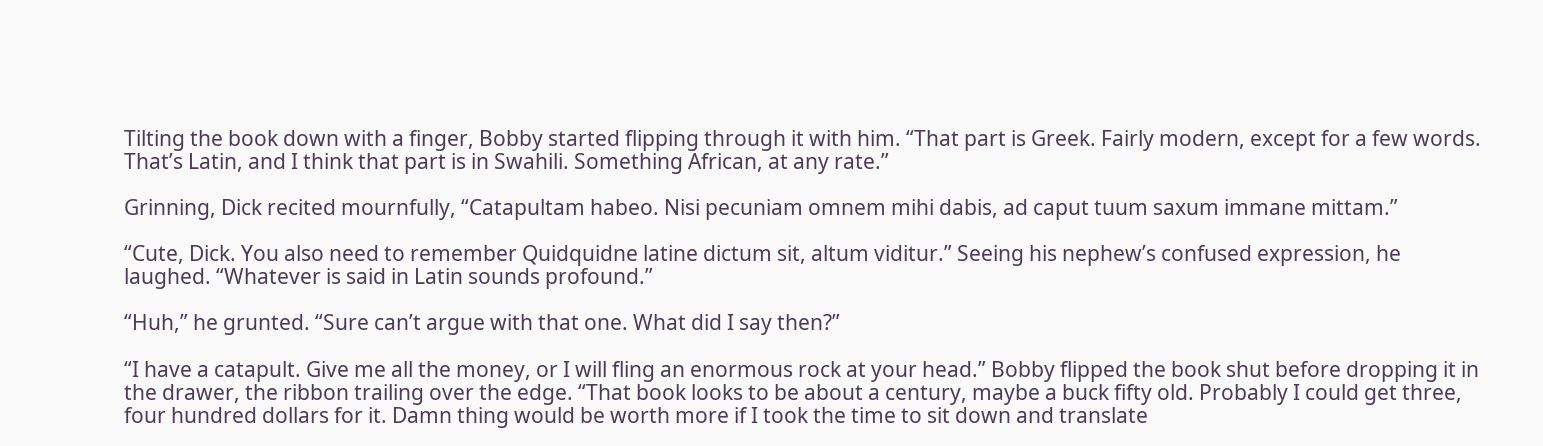Tilting the book down with a finger, Bobby started flipping through it with him. “That part is Greek. Fairly modern, except for a few words. That’s Latin, and I think that part is in Swahili. Something African, at any rate.”

Grinning, Dick recited mournfully, “Catapultam habeo. Nisi pecuniam omnem mihi dabis, ad caput tuum saxum immane mittam.”

“Cute, Dick. You also need to remember Quidquidne latine dictum sit, altum viditur.” Seeing his nephew’s confused expression, he laughed. “Whatever is said in Latin sounds profound.”

“Huh,” he grunted. “Sure can’t argue with that one. What did I say then?”

“I have a catapult. Give me all the money, or I will fling an enormous rock at your head.” Bobby flipped the book shut before dropping it in the drawer, the ribbon trailing over the edge. “That book looks to be about a century, maybe a buck fifty old. Probably I could get three, four hundred dollars for it. Damn thing would be worth more if I took the time to sit down and translate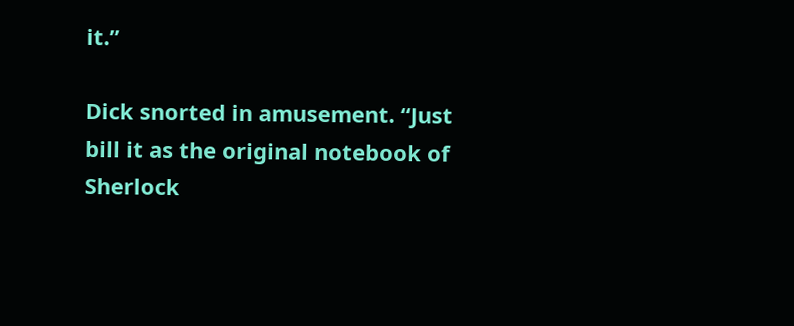it.”

Dick snorted in amusement. “Just bill it as the original notebook of Sherlock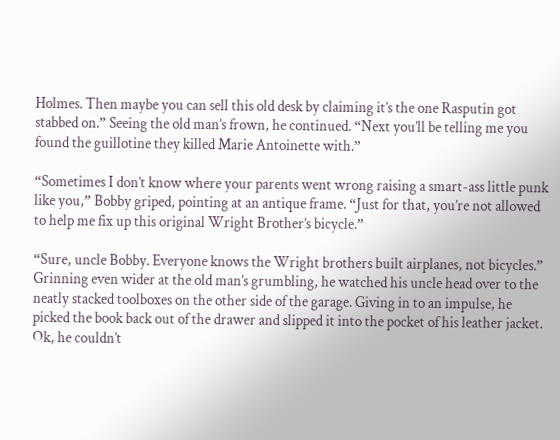Holmes. Then maybe you can sell this old desk by claiming it’s the one Rasputin got stabbed on.” Seeing the old man’s frown, he continued. “Next you’ll be telling me you found the guillotine they killed Marie Antoinette with.”

“Sometimes I don’t know where your parents went wrong raising a smart-ass little punk like you,” Bobby griped, pointing at an antique frame. “Just for that, you’re not allowed to help me fix up this original Wright Brother’s bicycle.”

“Sure, uncle Bobby. Everyone knows the Wright brothers built airplanes, not bicycles.” Grinning even wider at the old man’s grumbling, he watched his uncle head over to the neatly stacked toolboxes on the other side of the garage. Giving in to an impulse, he picked the book back out of the drawer and slipped it into the pocket of his leather jacket. Ok, he couldn’t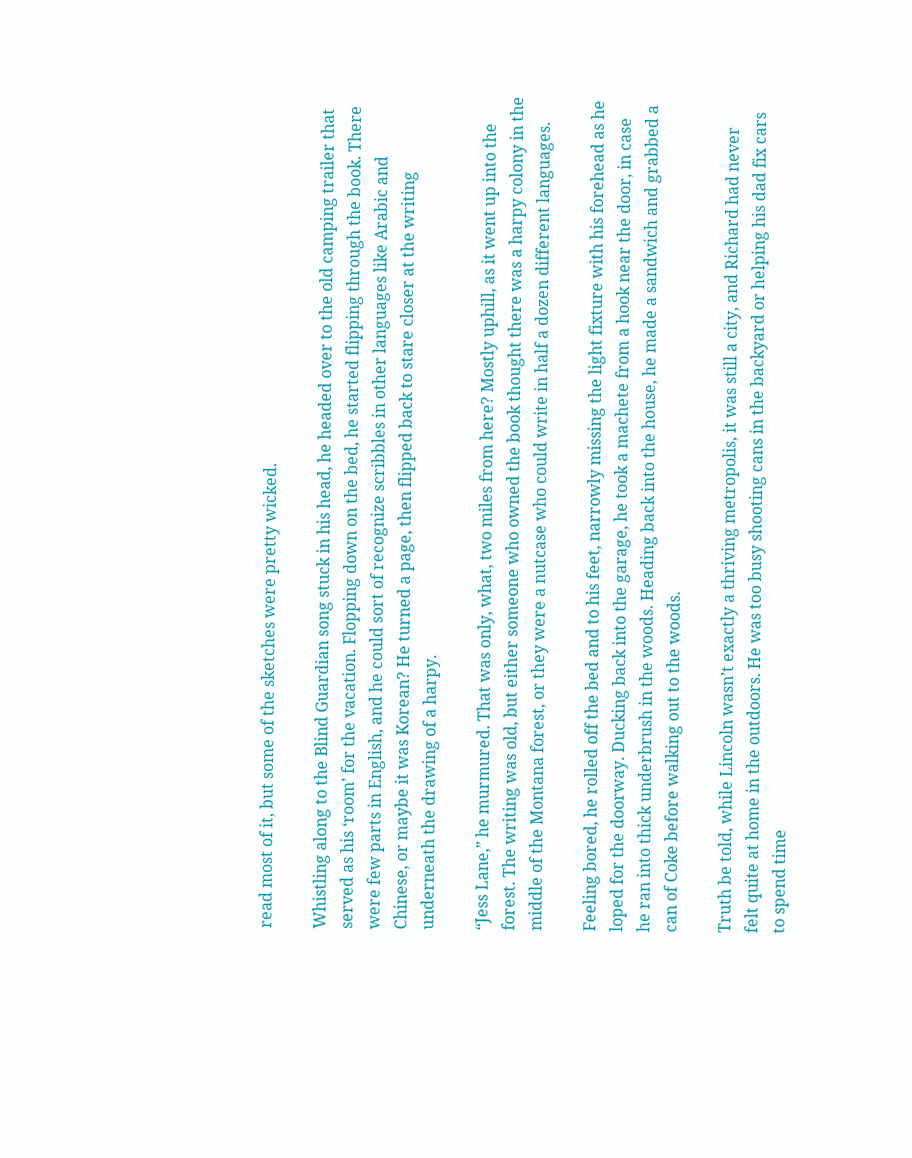read most of it, but some of the sketches were pretty wicked.

Whistling along to the Blind Guardian song stuck in his head, he headed over to the old camping trailer that served as his ‘room’ for the vacation. Flopping down on the bed, he started flipping through the book. There were few parts in English, and he could sort of recognize scribbles in other languages like Arabic and Chinese, or maybe it was Korean? He turned a page, then flipped back to stare closer at the writing underneath the drawing of a harpy.

“Jess Lane,” he murmured. That was only, what, two miles from here? Mostly uphill, as it went up into the forest. The writing was old, but either someone who owned the book thought there was a harpy colony in the middle of the Montana forest, or they were a nutcase who could write in half a dozen different languages.

Feeling bored, he rolled off the bed and to his feet, narrowly missing the light fixture with his forehead as he loped for the doorway. Ducking back into the garage, he took a machete from a hook near the door, in case he ran into thick underbrush in the woods. Heading back into the house, he made a sandwich and grabbed a can of Coke before walking out to the woods.

Truth be told, while Lincoln wasn’t exactly a thriving metropolis, it was still a city, and Richard had never felt quite at home in the outdoors. He was too busy shooting cans in the backyard or helping his dad fix cars to spend time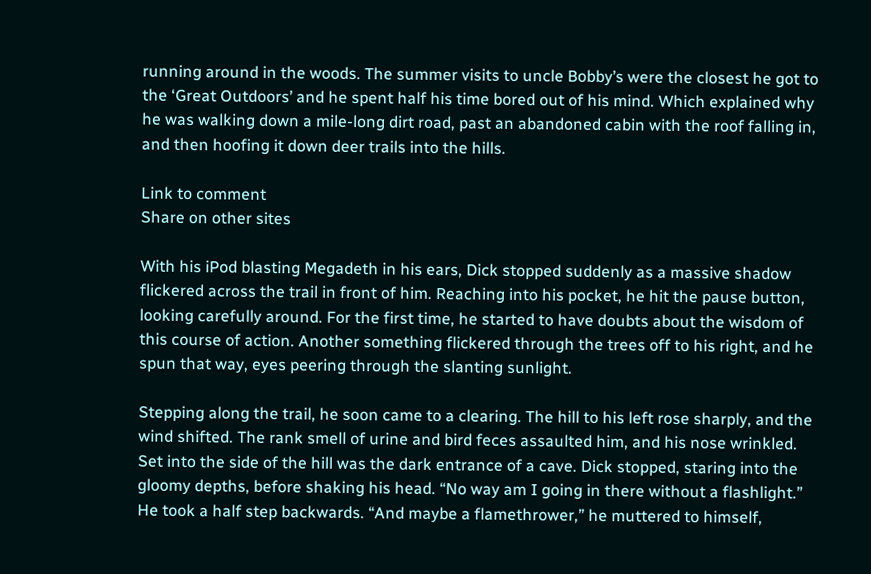running around in the woods. The summer visits to uncle Bobby’s were the closest he got to the ‘Great Outdoors’ and he spent half his time bored out of his mind. Which explained why he was walking down a mile-long dirt road, past an abandoned cabin with the roof falling in, and then hoofing it down deer trails into the hills.

Link to comment
Share on other sites

With his iPod blasting Megadeth in his ears, Dick stopped suddenly as a massive shadow flickered across the trail in front of him. Reaching into his pocket, he hit the pause button, looking carefully around. For the first time, he started to have doubts about the wisdom of this course of action. Another something flickered through the trees off to his right, and he spun that way, eyes peering through the slanting sunlight.

Stepping along the trail, he soon came to a clearing. The hill to his left rose sharply, and the wind shifted. The rank smell of urine and bird feces assaulted him, and his nose wrinkled. Set into the side of the hill was the dark entrance of a cave. Dick stopped, staring into the gloomy depths, before shaking his head. “No way am I going in there without a flashlight.” He took a half step backwards. “And maybe a flamethrower,” he muttered to himself,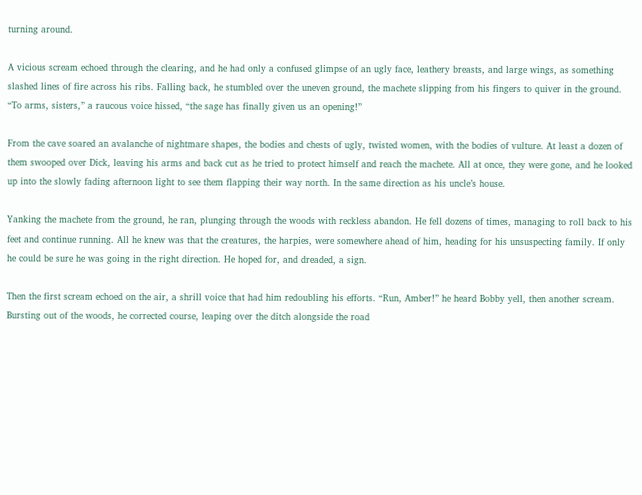turning around.

A vicious scream echoed through the clearing, and he had only a confused glimpse of an ugly face, leathery breasts, and large wings, as something slashed lines of fire across his ribs. Falling back, he stumbled over the uneven ground, the machete slipping from his fingers to quiver in the ground. “To arms, sisters,” a raucous voice hissed, “the sage has finally given us an opening!”

From the cave soared an avalanche of nightmare shapes, the bodies and chests of ugly, twisted women, with the bodies of vulture. At least a dozen of them swooped over Dick, leaving his arms and back cut as he tried to protect himself and reach the machete. All at once, they were gone, and he looked up into the slowly fading afternoon light to see them flapping their way north. In the same direction as his uncle’s house.

Yanking the machete from the ground, he ran, plunging through the woods with reckless abandon. He fell dozens of times, managing to roll back to his feet and continue running. All he knew was that the creatures, the harpies, were somewhere ahead of him, heading for his unsuspecting family. If only he could be sure he was going in the right direction. He hoped for, and dreaded, a sign.

Then the first scream echoed on the air, a shrill voice that had him redoubling his efforts. “Run, Amber!” he heard Bobby yell, then another scream. Bursting out of the woods, he corrected course, leaping over the ditch alongside the road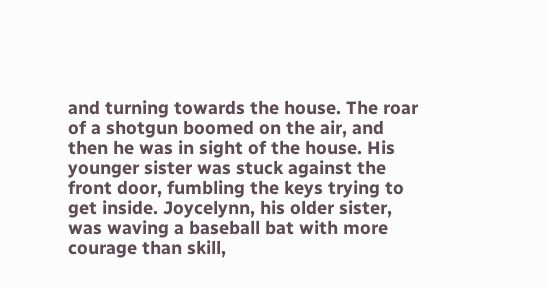and turning towards the house. The roar of a shotgun boomed on the air, and then he was in sight of the house. His younger sister was stuck against the front door, fumbling the keys trying to get inside. Joycelynn, his older sister, was waving a baseball bat with more courage than skill,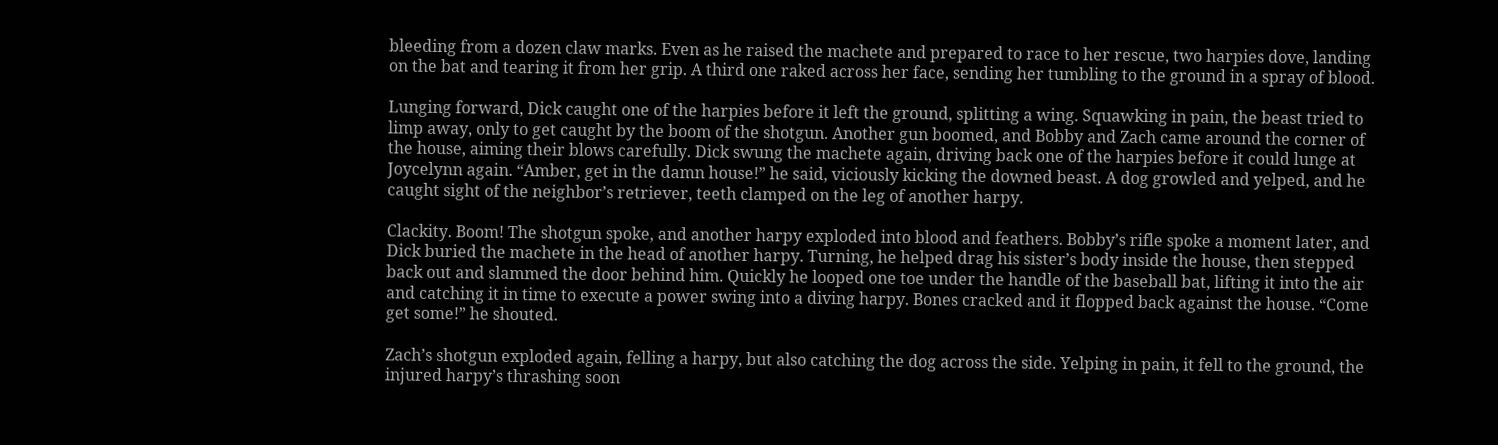bleeding from a dozen claw marks. Even as he raised the machete and prepared to race to her rescue, two harpies dove, landing on the bat and tearing it from her grip. A third one raked across her face, sending her tumbling to the ground in a spray of blood.

Lunging forward, Dick caught one of the harpies before it left the ground, splitting a wing. Squawking in pain, the beast tried to limp away, only to get caught by the boom of the shotgun. Another gun boomed, and Bobby and Zach came around the corner of the house, aiming their blows carefully. Dick swung the machete again, driving back one of the harpies before it could lunge at Joycelynn again. “Amber, get in the damn house!” he said, viciously kicking the downed beast. A dog growled and yelped, and he caught sight of the neighbor’s retriever, teeth clamped on the leg of another harpy.

Clackity. Boom! The shotgun spoke, and another harpy exploded into blood and feathers. Bobby’s rifle spoke a moment later, and Dick buried the machete in the head of another harpy. Turning, he helped drag his sister’s body inside the house, then stepped back out and slammed the door behind him. Quickly he looped one toe under the handle of the baseball bat, lifting it into the air and catching it in time to execute a power swing into a diving harpy. Bones cracked and it flopped back against the house. “Come get some!” he shouted.

Zach’s shotgun exploded again, felling a harpy, but also catching the dog across the side. Yelping in pain, it fell to the ground, the injured harpy’s thrashing soon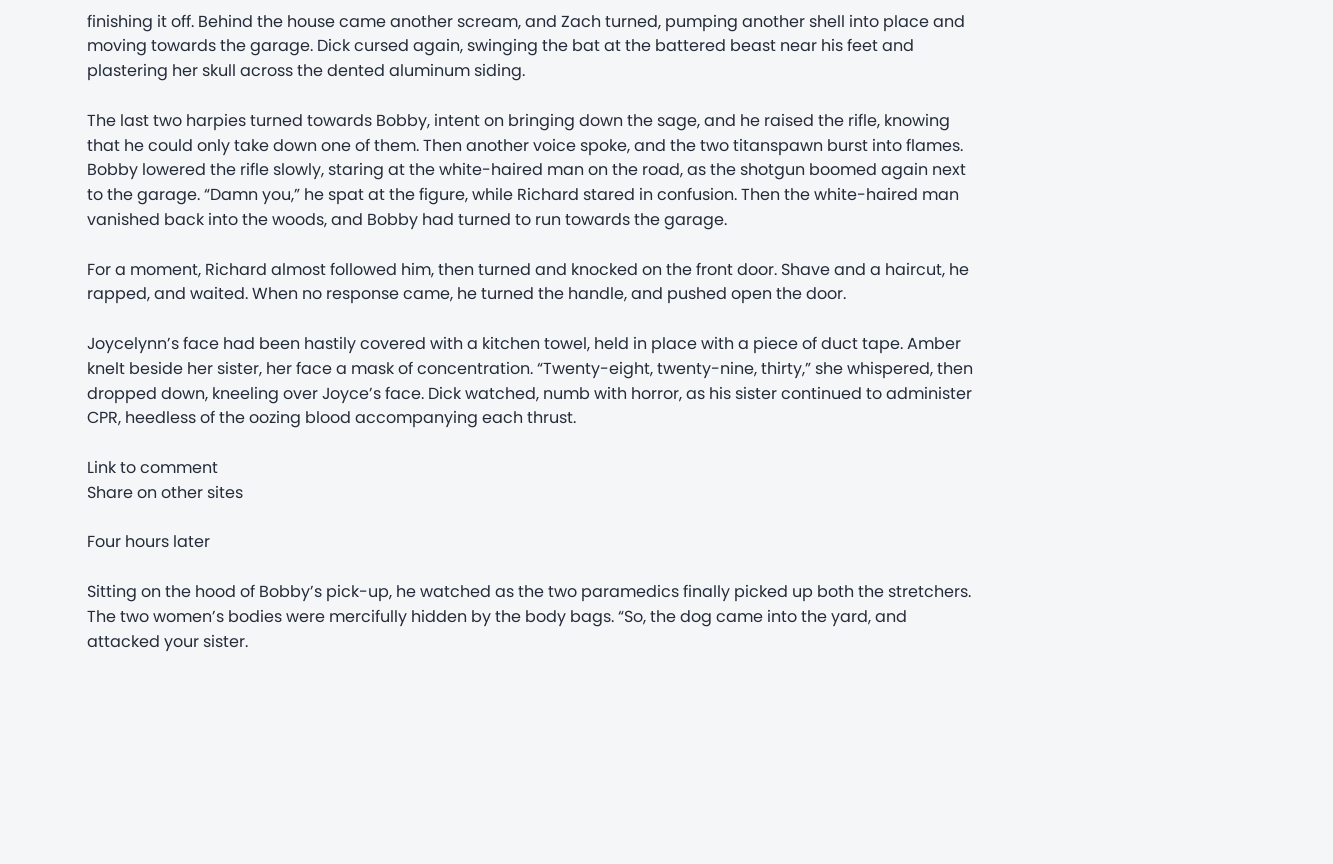finishing it off. Behind the house came another scream, and Zach turned, pumping another shell into place and moving towards the garage. Dick cursed again, swinging the bat at the battered beast near his feet and plastering her skull across the dented aluminum siding.

The last two harpies turned towards Bobby, intent on bringing down the sage, and he raised the rifle, knowing that he could only take down one of them. Then another voice spoke, and the two titanspawn burst into flames. Bobby lowered the rifle slowly, staring at the white-haired man on the road, as the shotgun boomed again next to the garage. “Damn you,” he spat at the figure, while Richard stared in confusion. Then the white-haired man vanished back into the woods, and Bobby had turned to run towards the garage.

For a moment, Richard almost followed him, then turned and knocked on the front door. Shave and a haircut, he rapped, and waited. When no response came, he turned the handle, and pushed open the door.

Joycelynn’s face had been hastily covered with a kitchen towel, held in place with a piece of duct tape. Amber knelt beside her sister, her face a mask of concentration. “Twenty-eight, twenty-nine, thirty,” she whispered, then dropped down, kneeling over Joyce’s face. Dick watched, numb with horror, as his sister continued to administer CPR, heedless of the oozing blood accompanying each thrust.

Link to comment
Share on other sites

Four hours later

Sitting on the hood of Bobby’s pick-up, he watched as the two paramedics finally picked up both the stretchers. The two women’s bodies were mercifully hidden by the body bags. “So, the dog came into the yard, and attacked your sister.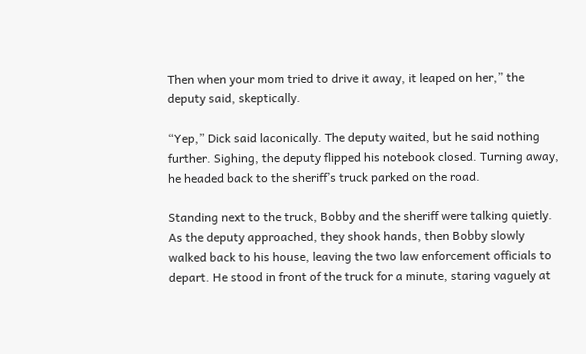Then when your mom tried to drive it away, it leaped on her,” the deputy said, skeptically.

“Yep,” Dick said laconically. The deputy waited, but he said nothing further. Sighing, the deputy flipped his notebook closed. Turning away, he headed back to the sheriff’s truck parked on the road.

Standing next to the truck, Bobby and the sheriff were talking quietly. As the deputy approached, they shook hands, then Bobby slowly walked back to his house, leaving the two law enforcement officials to depart. He stood in front of the truck for a minute, staring vaguely at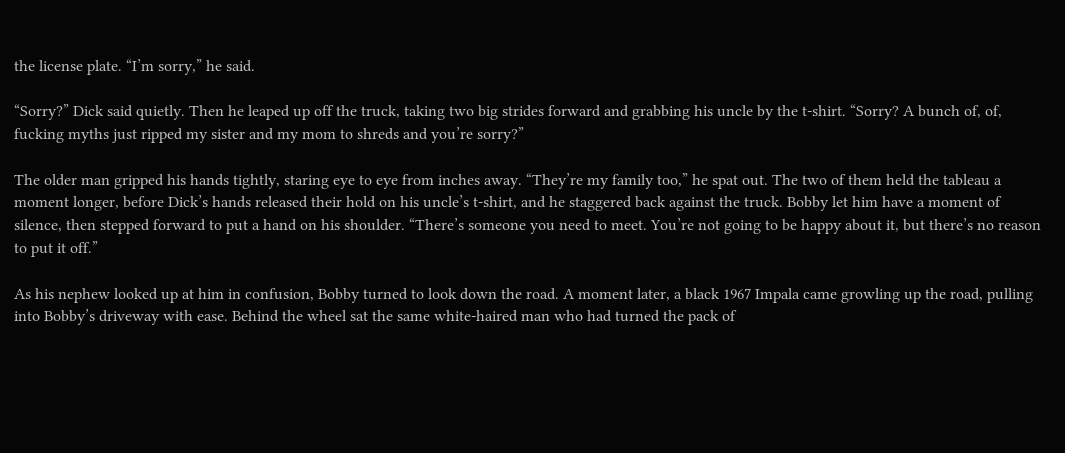the license plate. “I’m sorry,” he said.

“Sorry?” Dick said quietly. Then he leaped up off the truck, taking two big strides forward and grabbing his uncle by the t-shirt. “Sorry? A bunch of, of, fucking myths just ripped my sister and my mom to shreds and you’re sorry?”

The older man gripped his hands tightly, staring eye to eye from inches away. “They’re my family too,” he spat out. The two of them held the tableau a moment longer, before Dick’s hands released their hold on his uncle’s t-shirt, and he staggered back against the truck. Bobby let him have a moment of silence, then stepped forward to put a hand on his shoulder. “There’s someone you need to meet. You’re not going to be happy about it, but there’s no reason to put it off.”

As his nephew looked up at him in confusion, Bobby turned to look down the road. A moment later, a black 1967 Impala came growling up the road, pulling into Bobby’s driveway with ease. Behind the wheel sat the same white-haired man who had turned the pack of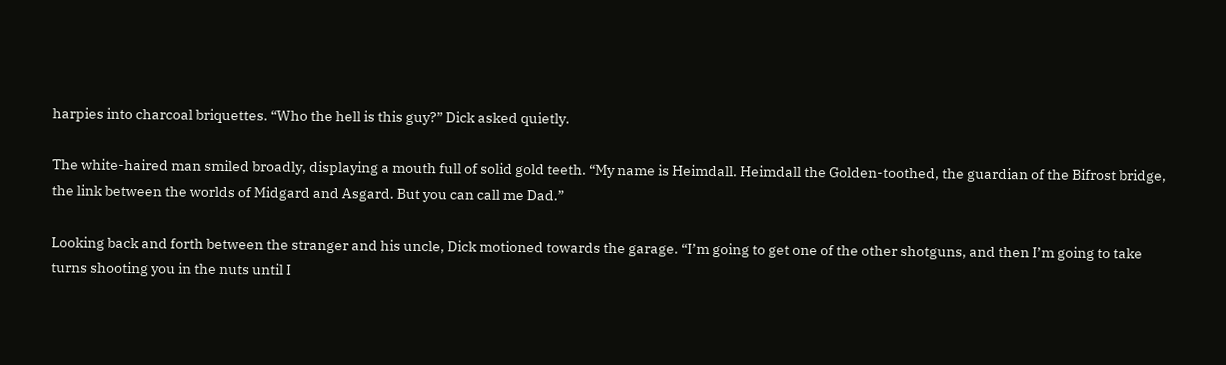harpies into charcoal briquettes. “Who the hell is this guy?” Dick asked quietly.

The white-haired man smiled broadly, displaying a mouth full of solid gold teeth. “My name is Heimdall. Heimdall the Golden-toothed, the guardian of the Bifrost bridge, the link between the worlds of Midgard and Asgard. But you can call me Dad.”

Looking back and forth between the stranger and his uncle, Dick motioned towards the garage. “I’m going to get one of the other shotguns, and then I’m going to take turns shooting you in the nuts until I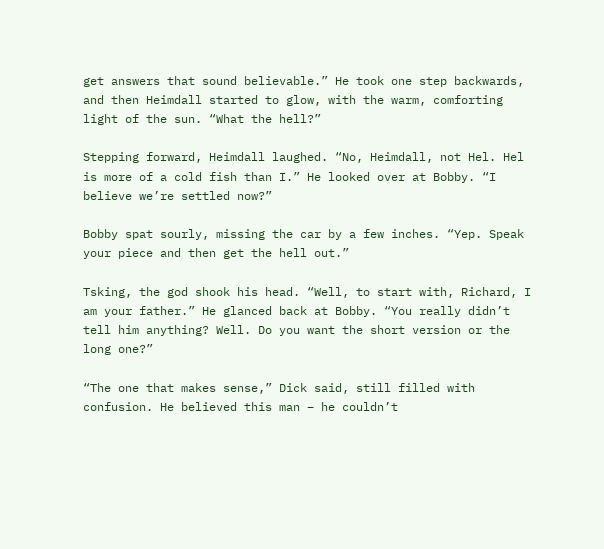get answers that sound believable.” He took one step backwards, and then Heimdall started to glow, with the warm, comforting light of the sun. “What the hell?”

Stepping forward, Heimdall laughed. “No, Heimdall, not Hel. Hel is more of a cold fish than I.” He looked over at Bobby. “I believe we’re settled now?”

Bobby spat sourly, missing the car by a few inches. “Yep. Speak your piece and then get the hell out.”

Tsking, the god shook his head. “Well, to start with, Richard, I am your father.” He glanced back at Bobby. “You really didn’t tell him anything? Well. Do you want the short version or the long one?”

“The one that makes sense,” Dick said, still filled with confusion. He believed this man – he couldn’t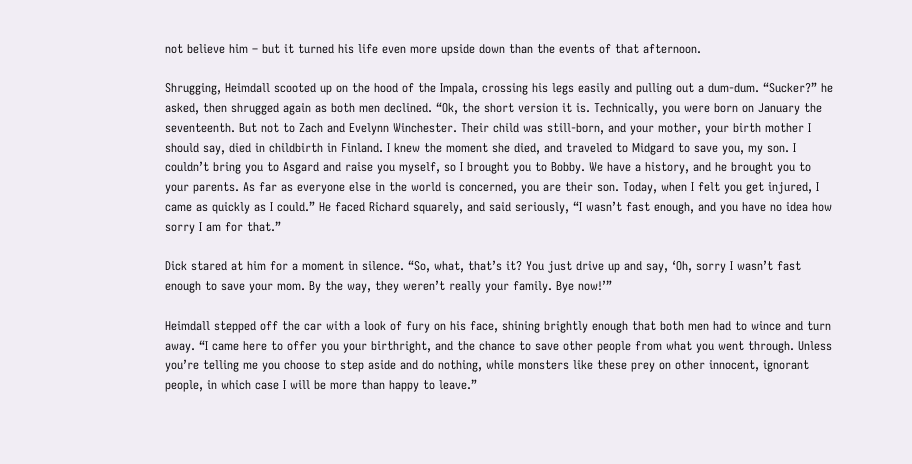not believe him – but it turned his life even more upside down than the events of that afternoon.

Shrugging, Heimdall scooted up on the hood of the Impala, crossing his legs easily and pulling out a dum-dum. “Sucker?” he asked, then shrugged again as both men declined. “Ok, the short version it is. Technically, you were born on January the seventeenth. But not to Zach and Evelynn Winchester. Their child was still-born, and your mother, your birth mother I should say, died in childbirth in Finland. I knew the moment she died, and traveled to Midgard to save you, my son. I couldn’t bring you to Asgard and raise you myself, so I brought you to Bobby. We have a history, and he brought you to your parents. As far as everyone else in the world is concerned, you are their son. Today, when I felt you get injured, I came as quickly as I could.” He faced Richard squarely, and said seriously, “I wasn’t fast enough, and you have no idea how sorry I am for that.”

Dick stared at him for a moment in silence. “So, what, that’s it? You just drive up and say, ‘Oh, sorry I wasn’t fast enough to save your mom. By the way, they weren’t really your family. Bye now!’”

Heimdall stepped off the car with a look of fury on his face, shining brightly enough that both men had to wince and turn away. “I came here to offer you your birthright, and the chance to save other people from what you went through. Unless you’re telling me you choose to step aside and do nothing, while monsters like these prey on other innocent, ignorant people, in which case I will be more than happy to leave.”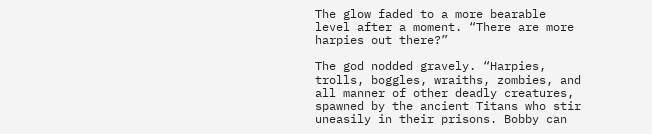The glow faded to a more bearable level after a moment. “There are more harpies out there?”

The god nodded gravely. “Harpies, trolls, boggles, wraiths, zombies, and all manner of other deadly creatures, spawned by the ancient Titans who stir uneasily in their prisons. Bobby can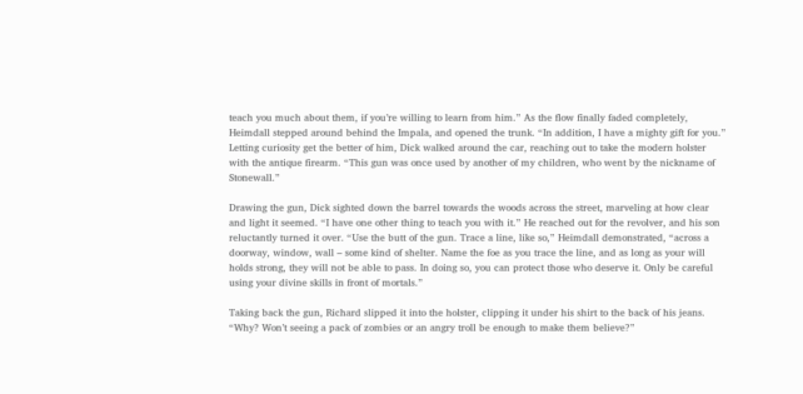teach you much about them, if you’re willing to learn from him.” As the flow finally faded completely, Heimdall stepped around behind the Impala, and opened the trunk. “In addition, I have a mighty gift for you.” Letting curiosity get the better of him, Dick walked around the car, reaching out to take the modern holster with the antique firearm. “This gun was once used by another of my children, who went by the nickname of Stonewall.”

Drawing the gun, Dick sighted down the barrel towards the woods across the street, marveling at how clear and light it seemed. “I have one other thing to teach you with it.” He reached out for the revolver, and his son reluctantly turned it over. “Use the butt of the gun. Trace a line, like so,” Heimdall demonstrated, “across a doorway, window, wall – some kind of shelter. Name the foe as you trace the line, and as long as your will holds strong, they will not be able to pass. In doing so, you can protect those who deserve it. Only be careful using your divine skills in front of mortals.”

Taking back the gun, Richard slipped it into the holster, clipping it under his shirt to the back of his jeans. “Why? Won’t seeing a pack of zombies or an angry troll be enough to make them believe?”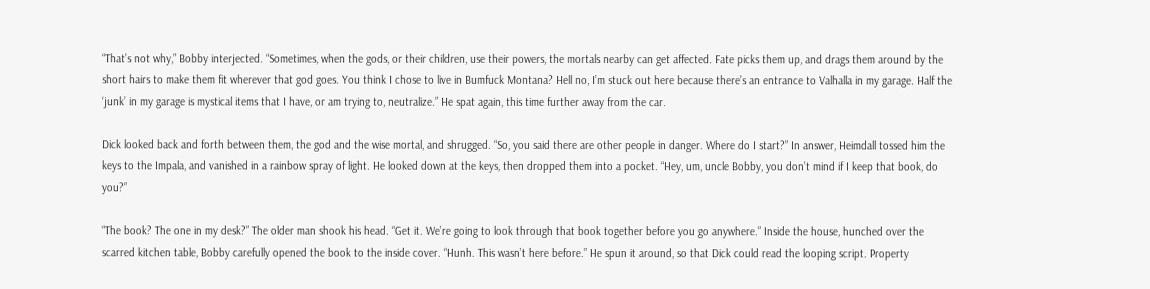“That’s not why,” Bobby interjected. “Sometimes, when the gods, or their children, use their powers, the mortals nearby can get affected. Fate picks them up, and drags them around by the short hairs to make them fit wherever that god goes. You think I chose to live in Bumfuck Montana? Hell no, I’m stuck out here because there’s an entrance to Valhalla in my garage. Half the ‘junk’ in my garage is mystical items that I have, or am trying to, neutralize.” He spat again, this time further away from the car.

Dick looked back and forth between them, the god and the wise mortal, and shrugged. “So, you said there are other people in danger. Where do I start?” In answer, Heimdall tossed him the keys to the Impala, and vanished in a rainbow spray of light. He looked down at the keys, then dropped them into a pocket. “Hey, um, uncle Bobby, you don’t mind if I keep that book, do you?”

“The book? The one in my desk?” The older man shook his head. “Get it. We’re going to look through that book together before you go anywhere.” Inside the house, hunched over the scarred kitchen table, Bobby carefully opened the book to the inside cover. “Hunh. This wasn’t here before.” He spun it around, so that Dick could read the looping script. Property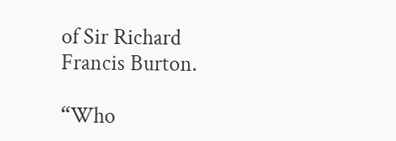of Sir Richard Francis Burton.

“Who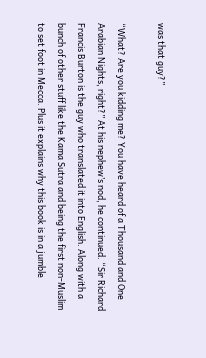was that guy?”

“What? Are you kidding me? You have heard of a Thousand and One Arabian Nights, right?” At his nephew’s nod, he continued. “Sir Richard Francis Burton is the guy who translated it into English. Along with a bunch of other stuff like the Kama Sutra and being the first non-Muslim to set foot in Mecca. Plus it explains why this book is in a jumble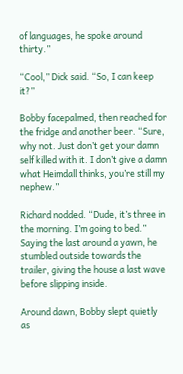of languages, he spoke around thirty.”

“Cool,” Dick said. “So, I can keep it?”

Bobby facepalmed, then reached for the fridge and another beer. “Sure, why not. Just don’t get your damn self killed with it. I don’t give a damn what Heimdall thinks, you’re still my nephew.”

Richard nodded. “Dude, it’s three in the morning. I’m going to bed.” Saying the last around a yawn, he stumbled outside towards the trailer, giving the house a last wave before slipping inside.

Around dawn, Bobby slept quietly as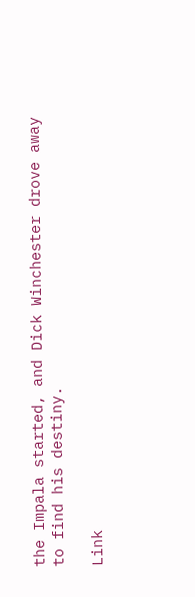the Impala started, and Dick Winchester drove away to find his destiny.

Link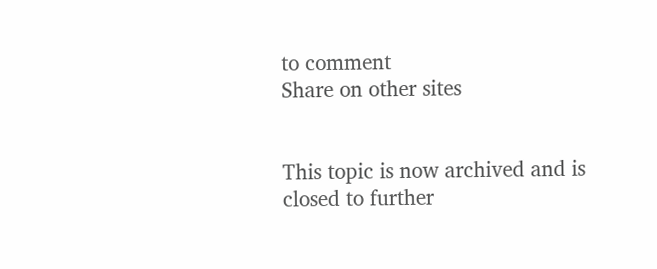to comment
Share on other sites


This topic is now archived and is closed to further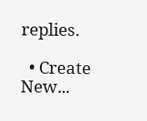replies.

  • Create New...